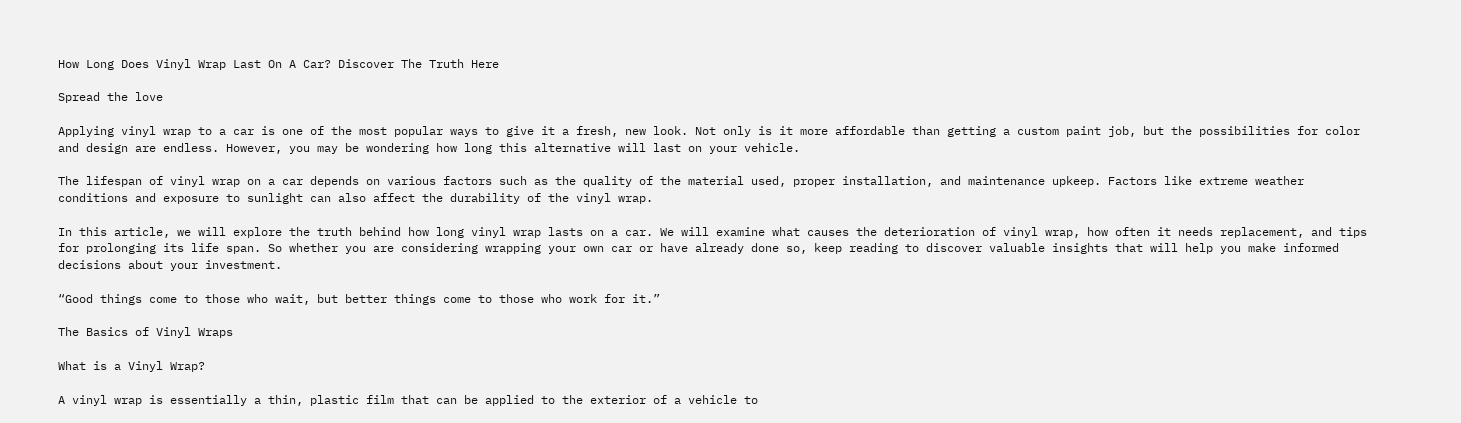How Long Does Vinyl Wrap Last On A Car? Discover The Truth Here

Spread the love

Applying vinyl wrap to a car is one of the most popular ways to give it a fresh, new look. Not only is it more affordable than getting a custom paint job, but the possibilities for color and design are endless. However, you may be wondering how long this alternative will last on your vehicle.

The lifespan of vinyl wrap on a car depends on various factors such as the quality of the material used, proper installation, and maintenance upkeep. Factors like extreme weather conditions and exposure to sunlight can also affect the durability of the vinyl wrap.

In this article, we will explore the truth behind how long vinyl wrap lasts on a car. We will examine what causes the deterioration of vinyl wrap, how often it needs replacement, and tips for prolonging its life span. So whether you are considering wrapping your own car or have already done so, keep reading to discover valuable insights that will help you make informed decisions about your investment.

“Good things come to those who wait, but better things come to those who work for it.”

The Basics of Vinyl Wraps

What is a Vinyl Wrap?

A vinyl wrap is essentially a thin, plastic film that can be applied to the exterior of a vehicle to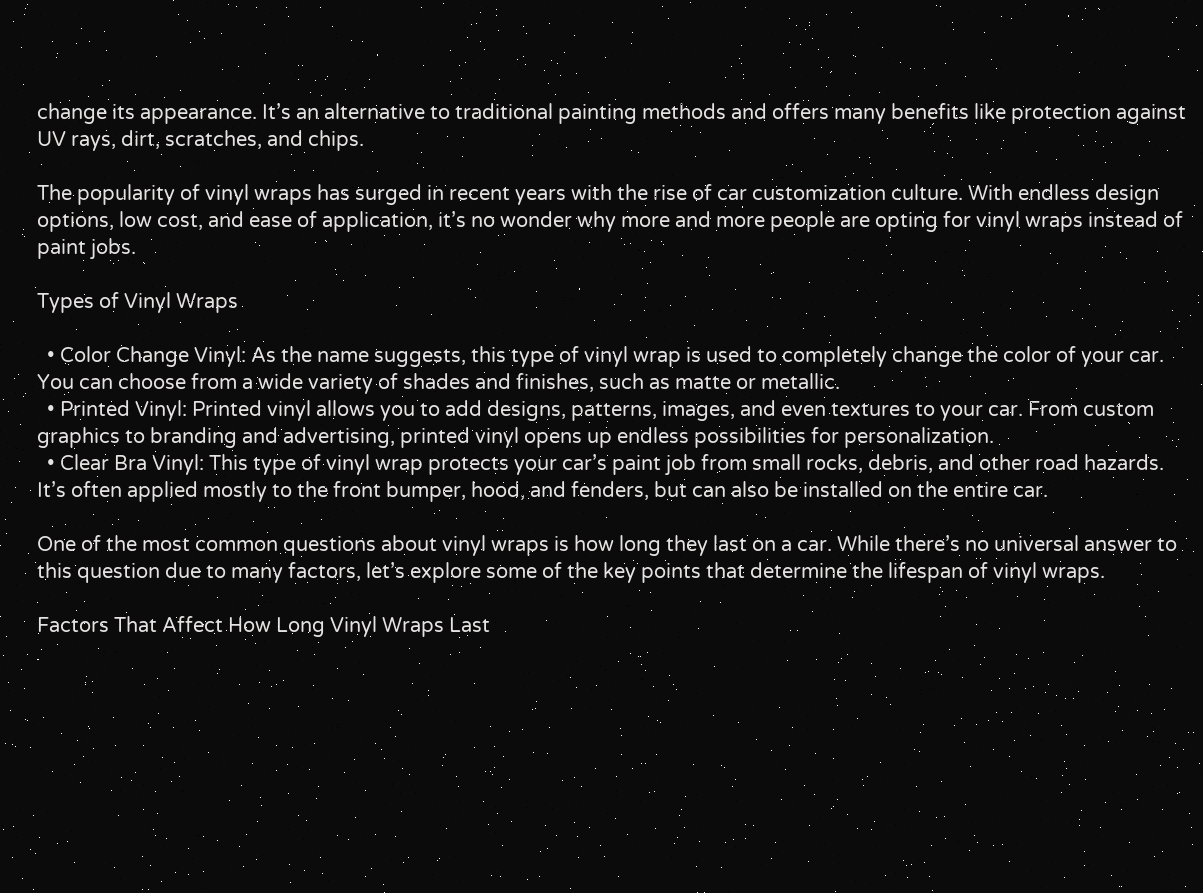change its appearance. It’s an alternative to traditional painting methods and offers many benefits like protection against UV rays, dirt, scratches, and chips.

The popularity of vinyl wraps has surged in recent years with the rise of car customization culture. With endless design options, low cost, and ease of application, it’s no wonder why more and more people are opting for vinyl wraps instead of paint jobs.

Types of Vinyl Wraps

  • Color Change Vinyl: As the name suggests, this type of vinyl wrap is used to completely change the color of your car. You can choose from a wide variety of shades and finishes, such as matte or metallic.
  • Printed Vinyl: Printed vinyl allows you to add designs, patterns, images, and even textures to your car. From custom graphics to branding and advertising, printed vinyl opens up endless possibilities for personalization.
  • Clear Bra Vinyl: This type of vinyl wrap protects your car’s paint job from small rocks, debris, and other road hazards. It’s often applied mostly to the front bumper, hood, and fenders, but can also be installed on the entire car.

One of the most common questions about vinyl wraps is how long they last on a car. While there’s no universal answer to this question due to many factors, let’s explore some of the key points that determine the lifespan of vinyl wraps.

Factors That Affect How Long Vinyl Wraps Last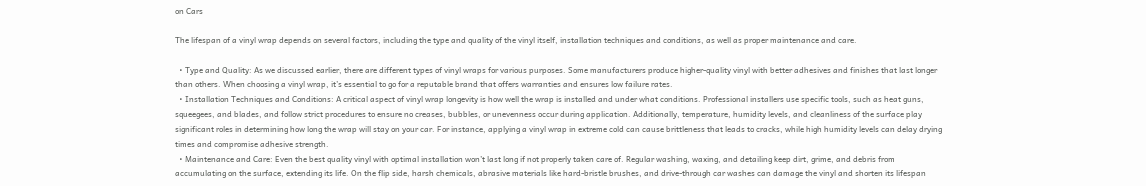on Cars

The lifespan of a vinyl wrap depends on several factors, including the type and quality of the vinyl itself, installation techniques and conditions, as well as proper maintenance and care.

  • Type and Quality: As we discussed earlier, there are different types of vinyl wraps for various purposes. Some manufacturers produce higher-quality vinyl with better adhesives and finishes that last longer than others. When choosing a vinyl wrap, it’s essential to go for a reputable brand that offers warranties and ensures low failure rates.
  • Installation Techniques and Conditions: A critical aspect of vinyl wrap longevity is how well the wrap is installed and under what conditions. Professional installers use specific tools, such as heat guns, squeegees, and blades, and follow strict procedures to ensure no creases, bubbles, or unevenness occur during application. Additionally, temperature, humidity levels, and cleanliness of the surface play significant roles in determining how long the wrap will stay on your car. For instance, applying a vinyl wrap in extreme cold can cause brittleness that leads to cracks, while high humidity levels can delay drying times and compromise adhesive strength.
  • Maintenance and Care: Even the best quality vinyl with optimal installation won’t last long if not properly taken care of. Regular washing, waxing, and detailing keep dirt, grime, and debris from accumulating on the surface, extending its life. On the flip side, harsh chemicals, abrasive materials like hard-bristle brushes, and drive-through car washes can damage the vinyl and shorten its lifespan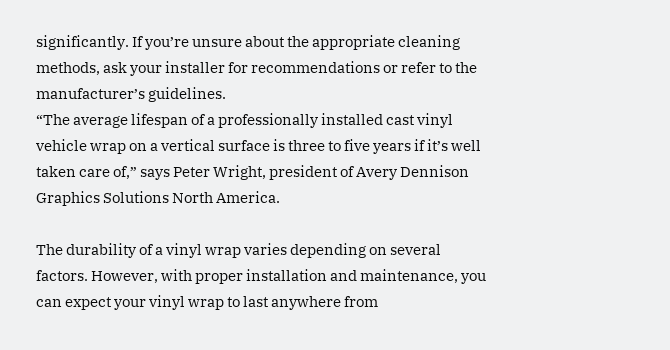significantly. If you’re unsure about the appropriate cleaning methods, ask your installer for recommendations or refer to the manufacturer’s guidelines.
“The average lifespan of a professionally installed cast vinyl vehicle wrap on a vertical surface is three to five years if it’s well taken care of,” says Peter Wright, president of Avery Dennison Graphics Solutions North America.

The durability of a vinyl wrap varies depending on several factors. However, with proper installation and maintenance, you can expect your vinyl wrap to last anywhere from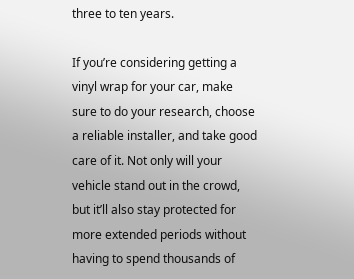three to ten years.

If you’re considering getting a vinyl wrap for your car, make sure to do your research, choose a reliable installer, and take good care of it. Not only will your vehicle stand out in the crowd, but it’ll also stay protected for more extended periods without having to spend thousands of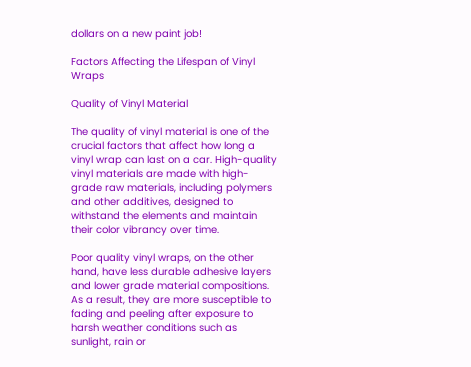dollars on a new paint job!

Factors Affecting the Lifespan of Vinyl Wraps

Quality of Vinyl Material

The quality of vinyl material is one of the crucial factors that affect how long a vinyl wrap can last on a car. High-quality vinyl materials are made with high-grade raw materials, including polymers and other additives, designed to withstand the elements and maintain their color vibrancy over time.

Poor quality vinyl wraps, on the other hand, have less durable adhesive layers and lower grade material compositions. As a result, they are more susceptible to fading and peeling after exposure to harsh weather conditions such as sunlight, rain or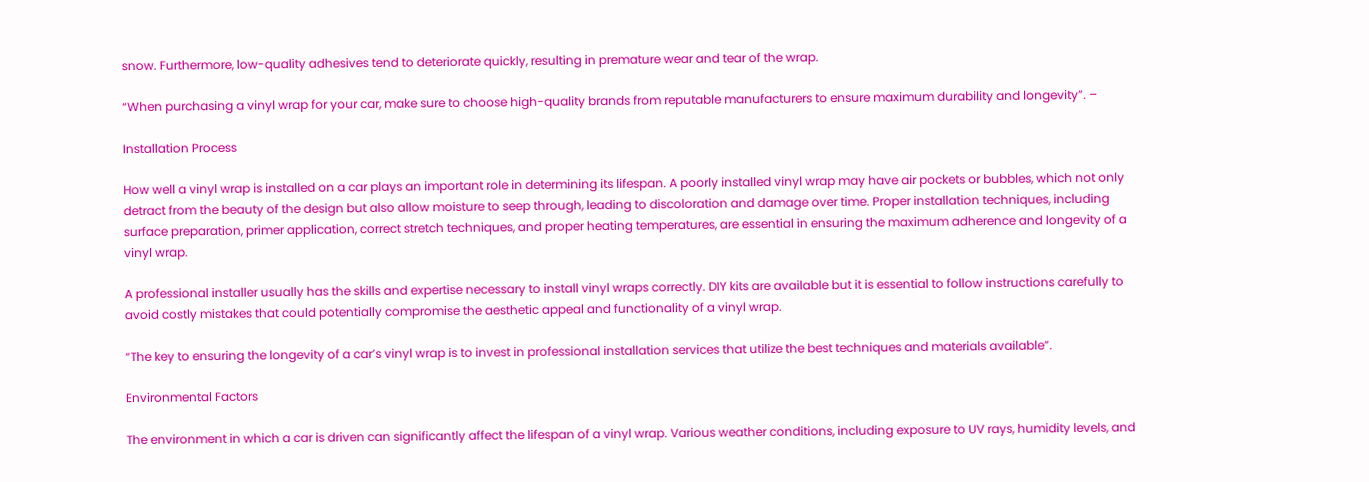snow. Furthermore, low-quality adhesives tend to deteriorate quickly, resulting in premature wear and tear of the wrap.

“When purchasing a vinyl wrap for your car, make sure to choose high-quality brands from reputable manufacturers to ensure maximum durability and longevity”. –

Installation Process

How well a vinyl wrap is installed on a car plays an important role in determining its lifespan. A poorly installed vinyl wrap may have air pockets or bubbles, which not only detract from the beauty of the design but also allow moisture to seep through, leading to discoloration and damage over time. Proper installation techniques, including surface preparation, primer application, correct stretch techniques, and proper heating temperatures, are essential in ensuring the maximum adherence and longevity of a vinyl wrap.

A professional installer usually has the skills and expertise necessary to install vinyl wraps correctly. DIY kits are available but it is essential to follow instructions carefully to avoid costly mistakes that could potentially compromise the aesthetic appeal and functionality of a vinyl wrap.

“The key to ensuring the longevity of a car’s vinyl wrap is to invest in professional installation services that utilize the best techniques and materials available”.

Environmental Factors

The environment in which a car is driven can significantly affect the lifespan of a vinyl wrap. Various weather conditions, including exposure to UV rays, humidity levels, and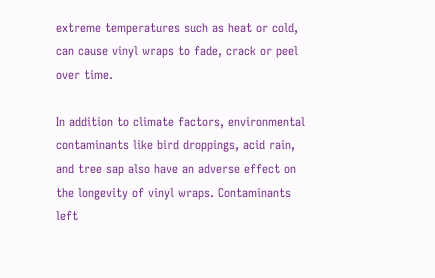extreme temperatures such as heat or cold, can cause vinyl wraps to fade, crack or peel over time.

In addition to climate factors, environmental contaminants like bird droppings, acid rain, and tree sap also have an adverse effect on the longevity of vinyl wraps. Contaminants left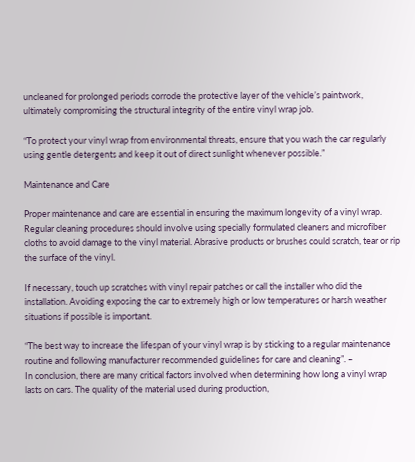uncleaned for prolonged periods corrode the protective layer of the vehicle’s paintwork, ultimately compromising the structural integrity of the entire vinyl wrap job.

“To protect your vinyl wrap from environmental threats, ensure that you wash the car regularly using gentle detergents and keep it out of direct sunlight whenever possible.”

Maintenance and Care

Proper maintenance and care are essential in ensuring the maximum longevity of a vinyl wrap. Regular cleaning procedures should involve using specially formulated cleaners and microfiber cloths to avoid damage to the vinyl material. Abrasive products or brushes could scratch, tear or rip the surface of the vinyl.

If necessary, touch up scratches with vinyl repair patches or call the installer who did the installation. Avoiding exposing the car to extremely high or low temperatures or harsh weather situations if possible is important.

“The best way to increase the lifespan of your vinyl wrap is by sticking to a regular maintenance routine and following manufacturer recommended guidelines for care and cleaning”. –
In conclusion, there are many critical factors involved when determining how long a vinyl wrap lasts on cars. The quality of the material used during production,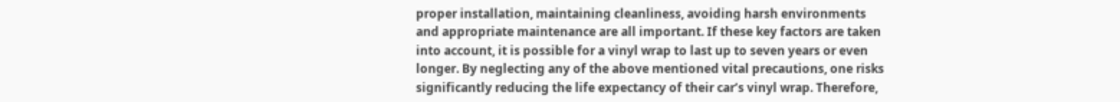proper installation, maintaining cleanliness, avoiding harsh environments and appropriate maintenance are all important. If these key factors are taken into account, it is possible for a vinyl wrap to last up to seven years or even longer. By neglecting any of the above mentioned vital precautions, one risks significantly reducing the life expectancy of their car’s vinyl wrap. Therefore,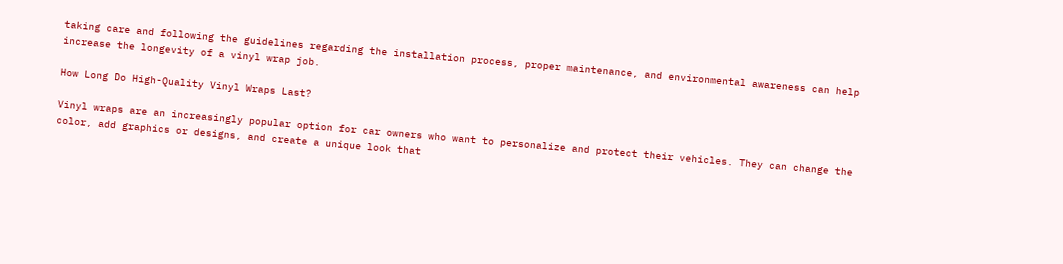taking care and following the guidelines regarding the installation process, proper maintenance, and environmental awareness can help increase the longevity of a vinyl wrap job.

How Long Do High-Quality Vinyl Wraps Last?

Vinyl wraps are an increasingly popular option for car owners who want to personalize and protect their vehicles. They can change the color, add graphics or designs, and create a unique look that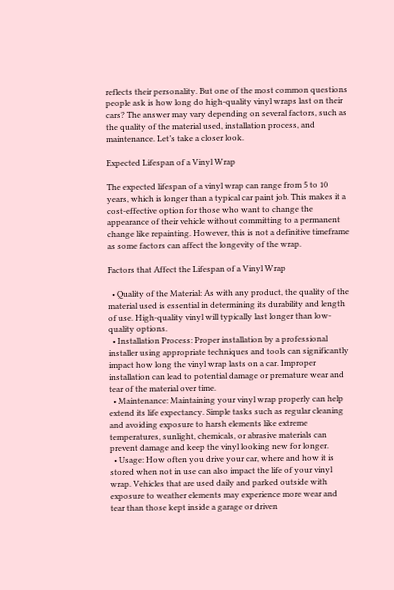reflects their personality. But one of the most common questions people ask is how long do high-quality vinyl wraps last on their cars? The answer may vary depending on several factors, such as the quality of the material used, installation process, and maintenance. Let’s take a closer look.

Expected Lifespan of a Vinyl Wrap

The expected lifespan of a vinyl wrap can range from 5 to 10 years, which is longer than a typical car paint job. This makes it a cost-effective option for those who want to change the appearance of their vehicle without committing to a permanent change like repainting. However, this is not a definitive timeframe as some factors can affect the longevity of the wrap.

Factors that Affect the Lifespan of a Vinyl Wrap

  • Quality of the Material: As with any product, the quality of the material used is essential in determining its durability and length of use. High-quality vinyl will typically last longer than low-quality options.
  • Installation Process: Proper installation by a professional installer using appropriate techniques and tools can significantly impact how long the vinyl wrap lasts on a car. Improper installation can lead to potential damage or premature wear and tear of the material over time.
  • Maintenance: Maintaining your vinyl wrap properly can help extend its life expectancy. Simple tasks such as regular cleaning and avoiding exposure to harsh elements like extreme temperatures, sunlight, chemicals, or abrasive materials can prevent damage and keep the vinyl looking new for longer.
  • Usage: How often you drive your car, where and how it is stored when not in use can also impact the life of your vinyl wrap. Vehicles that are used daily and parked outside with exposure to weather elements may experience more wear and tear than those kept inside a garage or driven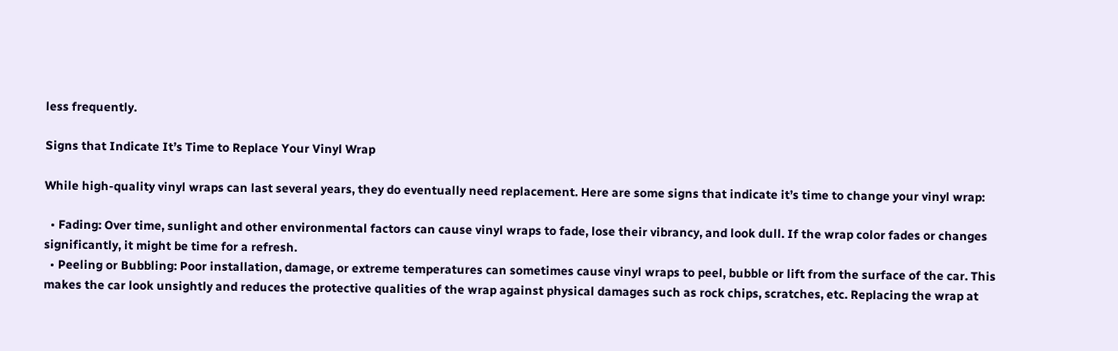less frequently.

Signs that Indicate It’s Time to Replace Your Vinyl Wrap

While high-quality vinyl wraps can last several years, they do eventually need replacement. Here are some signs that indicate it’s time to change your vinyl wrap:

  • Fading: Over time, sunlight and other environmental factors can cause vinyl wraps to fade, lose their vibrancy, and look dull. If the wrap color fades or changes significantly, it might be time for a refresh.
  • Peeling or Bubbling: Poor installation, damage, or extreme temperatures can sometimes cause vinyl wraps to peel, bubble or lift from the surface of the car. This makes the car look unsightly and reduces the protective qualities of the wrap against physical damages such as rock chips, scratches, etc. Replacing the wrap at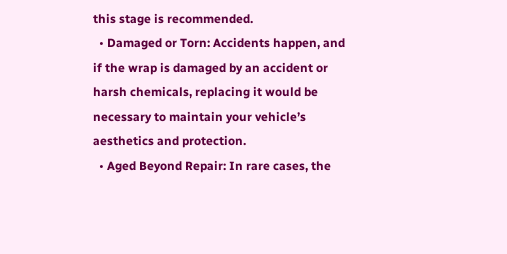this stage is recommended.
  • Damaged or Torn: Accidents happen, and if the wrap is damaged by an accident or harsh chemicals, replacing it would be necessary to maintain your vehicle’s aesthetics and protection.
  • Aged Beyond Repair: In rare cases, the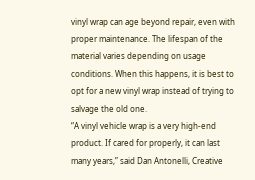vinyl wrap can age beyond repair, even with proper maintenance. The lifespan of the material varies depending on usage conditions. When this happens, it is best to opt for a new vinyl wrap instead of trying to salvage the old one.
“A vinyl vehicle wrap is a very high-end product. If cared for properly, it can last many years,” said Dan Antonelli, Creative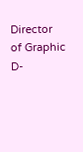Director of Graphic D-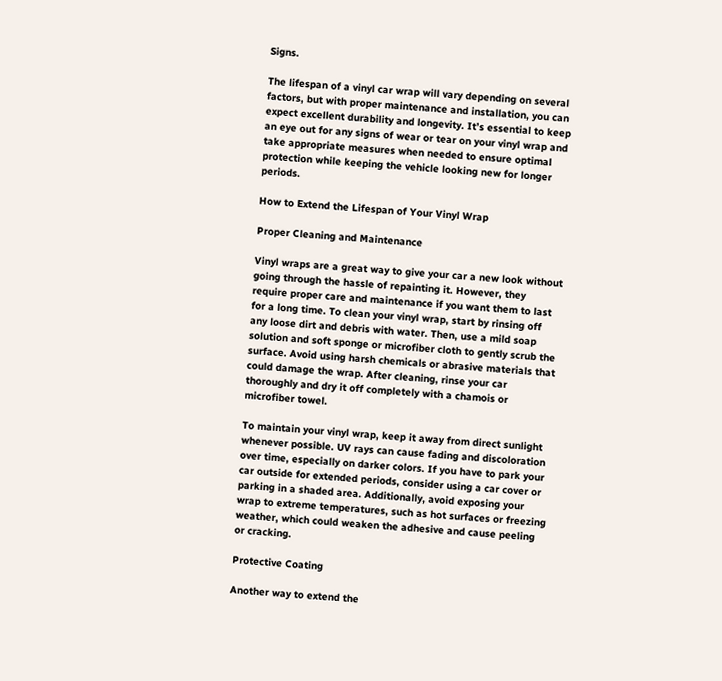Signs.

The lifespan of a vinyl car wrap will vary depending on several factors, but with proper maintenance and installation, you can expect excellent durability and longevity. It’s essential to keep an eye out for any signs of wear or tear on your vinyl wrap and take appropriate measures when needed to ensure optimal protection while keeping the vehicle looking new for longer periods.

How to Extend the Lifespan of Your Vinyl Wrap

Proper Cleaning and Maintenance

Vinyl wraps are a great way to give your car a new look without going through the hassle of repainting it. However, they require proper care and maintenance if you want them to last for a long time. To clean your vinyl wrap, start by rinsing off any loose dirt and debris with water. Then, use a mild soap solution and soft sponge or microfiber cloth to gently scrub the surface. Avoid using harsh chemicals or abrasive materials that could damage the wrap. After cleaning, rinse your car thoroughly and dry it off completely with a chamois or microfiber towel.

To maintain your vinyl wrap, keep it away from direct sunlight whenever possible. UV rays can cause fading and discoloration over time, especially on darker colors. If you have to park your car outside for extended periods, consider using a car cover or parking in a shaded area. Additionally, avoid exposing your wrap to extreme temperatures, such as hot surfaces or freezing weather, which could weaken the adhesive and cause peeling or cracking.

Protective Coating

Another way to extend the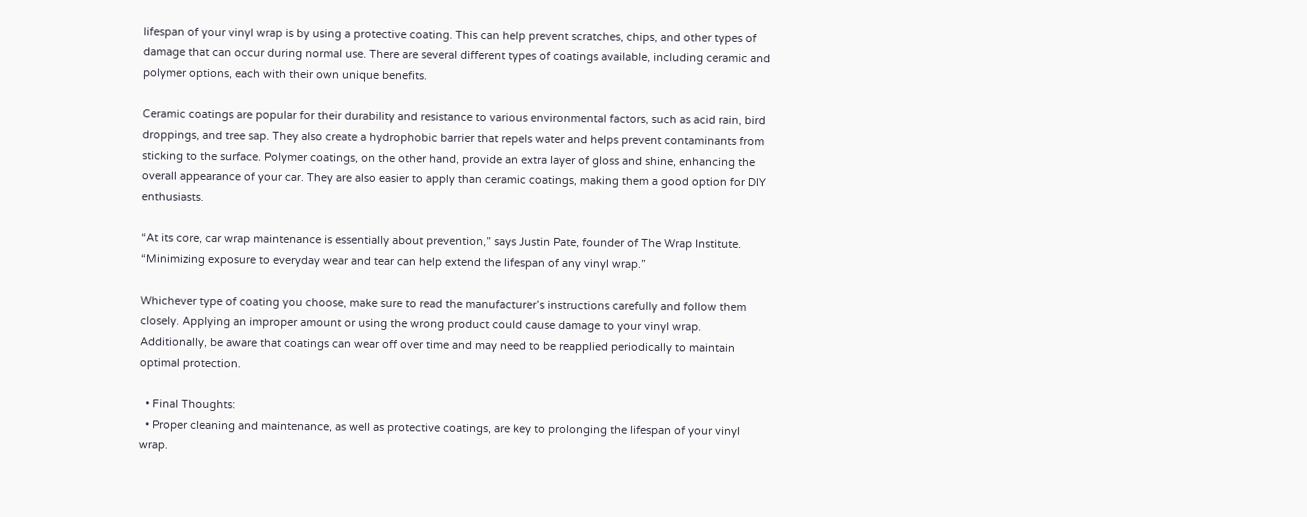lifespan of your vinyl wrap is by using a protective coating. This can help prevent scratches, chips, and other types of damage that can occur during normal use. There are several different types of coatings available, including ceramic and polymer options, each with their own unique benefits.

Ceramic coatings are popular for their durability and resistance to various environmental factors, such as acid rain, bird droppings, and tree sap. They also create a hydrophobic barrier that repels water and helps prevent contaminants from sticking to the surface. Polymer coatings, on the other hand, provide an extra layer of gloss and shine, enhancing the overall appearance of your car. They are also easier to apply than ceramic coatings, making them a good option for DIY enthusiasts.

“At its core, car wrap maintenance is essentially about prevention,” says Justin Pate, founder of The Wrap Institute. “Minimizing exposure to everyday wear and tear can help extend the lifespan of any vinyl wrap.”

Whichever type of coating you choose, make sure to read the manufacturer’s instructions carefully and follow them closely. Applying an improper amount or using the wrong product could cause damage to your vinyl wrap. Additionally, be aware that coatings can wear off over time and may need to be reapplied periodically to maintain optimal protection.

  • Final Thoughts:
  • Proper cleaning and maintenance, as well as protective coatings, are key to prolonging the lifespan of your vinyl wrap.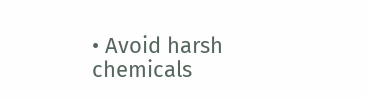• Avoid harsh chemicals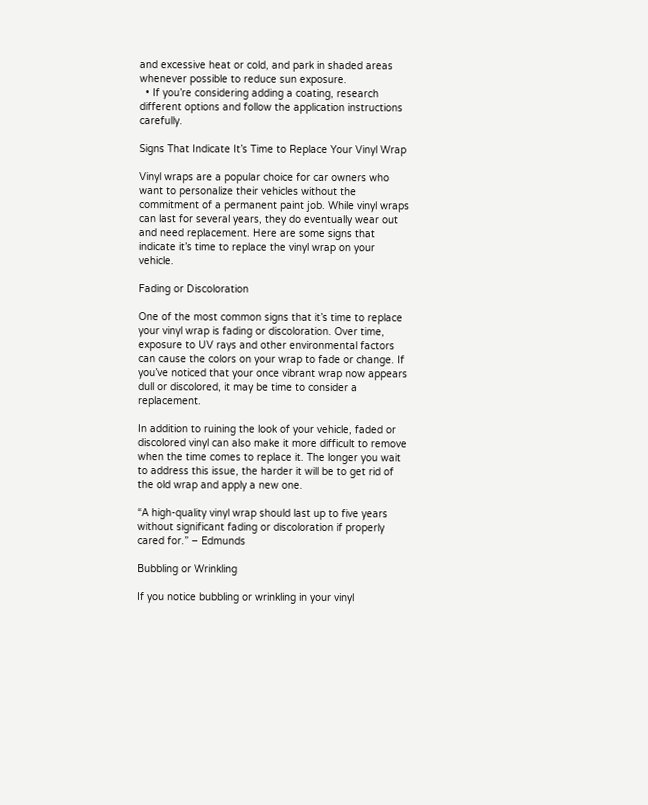and excessive heat or cold, and park in shaded areas whenever possible to reduce sun exposure.
  • If you’re considering adding a coating, research different options and follow the application instructions carefully.

Signs That Indicate It’s Time to Replace Your Vinyl Wrap

Vinyl wraps are a popular choice for car owners who want to personalize their vehicles without the commitment of a permanent paint job. While vinyl wraps can last for several years, they do eventually wear out and need replacement. Here are some signs that indicate it’s time to replace the vinyl wrap on your vehicle.

Fading or Discoloration

One of the most common signs that it’s time to replace your vinyl wrap is fading or discoloration. Over time, exposure to UV rays and other environmental factors can cause the colors on your wrap to fade or change. If you’ve noticed that your once vibrant wrap now appears dull or discolored, it may be time to consider a replacement.

In addition to ruining the look of your vehicle, faded or discolored vinyl can also make it more difficult to remove when the time comes to replace it. The longer you wait to address this issue, the harder it will be to get rid of the old wrap and apply a new one.

“A high-quality vinyl wrap should last up to five years without significant fading or discoloration if properly cared for.” – Edmunds

Bubbling or Wrinkling

If you notice bubbling or wrinkling in your vinyl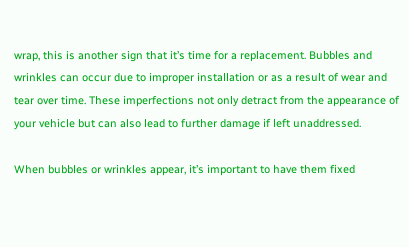wrap, this is another sign that it’s time for a replacement. Bubbles and wrinkles can occur due to improper installation or as a result of wear and tear over time. These imperfections not only detract from the appearance of your vehicle but can also lead to further damage if left unaddressed.

When bubbles or wrinkles appear, it’s important to have them fixed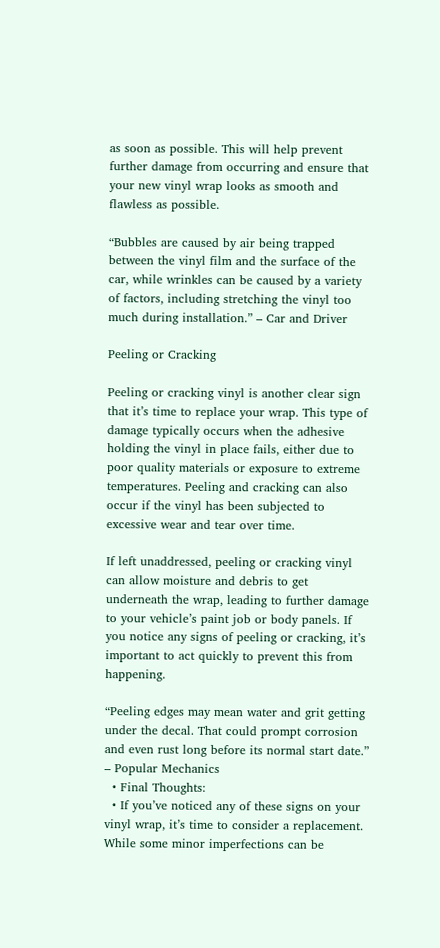as soon as possible. This will help prevent further damage from occurring and ensure that your new vinyl wrap looks as smooth and flawless as possible.

“Bubbles are caused by air being trapped between the vinyl film and the surface of the car, while wrinkles can be caused by a variety of factors, including stretching the vinyl too much during installation.” – Car and Driver

Peeling or Cracking

Peeling or cracking vinyl is another clear sign that it’s time to replace your wrap. This type of damage typically occurs when the adhesive holding the vinyl in place fails, either due to poor quality materials or exposure to extreme temperatures. Peeling and cracking can also occur if the vinyl has been subjected to excessive wear and tear over time.

If left unaddressed, peeling or cracking vinyl can allow moisture and debris to get underneath the wrap, leading to further damage to your vehicle’s paint job or body panels. If you notice any signs of peeling or cracking, it’s important to act quickly to prevent this from happening.

“Peeling edges may mean water and grit getting under the decal. That could prompt corrosion and even rust long before its normal start date.” – Popular Mechanics
  • Final Thoughts:
  • If you’ve noticed any of these signs on your vinyl wrap, it’s time to consider a replacement. While some minor imperfections can be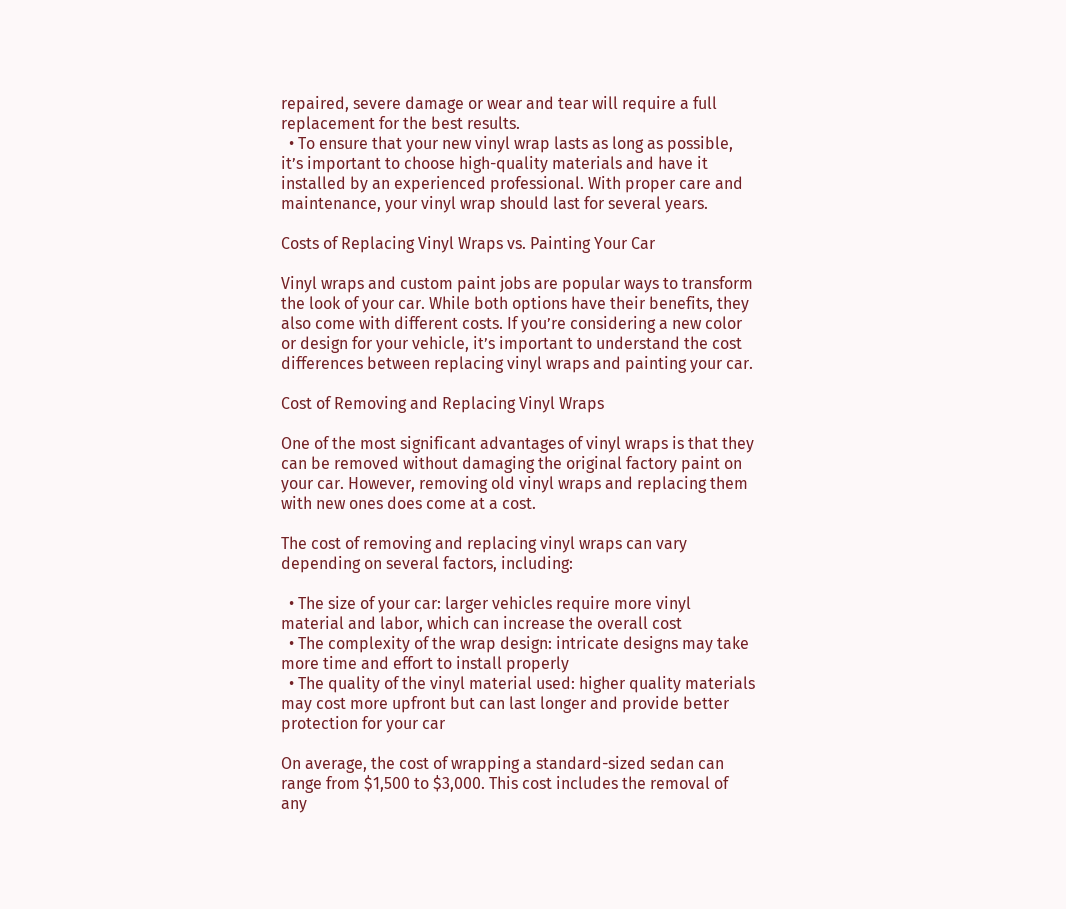repaired, severe damage or wear and tear will require a full replacement for the best results.
  • To ensure that your new vinyl wrap lasts as long as possible, it’s important to choose high-quality materials and have it installed by an experienced professional. With proper care and maintenance, your vinyl wrap should last for several years.

Costs of Replacing Vinyl Wraps vs. Painting Your Car

Vinyl wraps and custom paint jobs are popular ways to transform the look of your car. While both options have their benefits, they also come with different costs. If you’re considering a new color or design for your vehicle, it’s important to understand the cost differences between replacing vinyl wraps and painting your car.

Cost of Removing and Replacing Vinyl Wraps

One of the most significant advantages of vinyl wraps is that they can be removed without damaging the original factory paint on your car. However, removing old vinyl wraps and replacing them with new ones does come at a cost.

The cost of removing and replacing vinyl wraps can vary depending on several factors, including:

  • The size of your car: larger vehicles require more vinyl material and labor, which can increase the overall cost
  • The complexity of the wrap design: intricate designs may take more time and effort to install properly
  • The quality of the vinyl material used: higher quality materials may cost more upfront but can last longer and provide better protection for your car

On average, the cost of wrapping a standard-sized sedan can range from $1,500 to $3,000. This cost includes the removal of any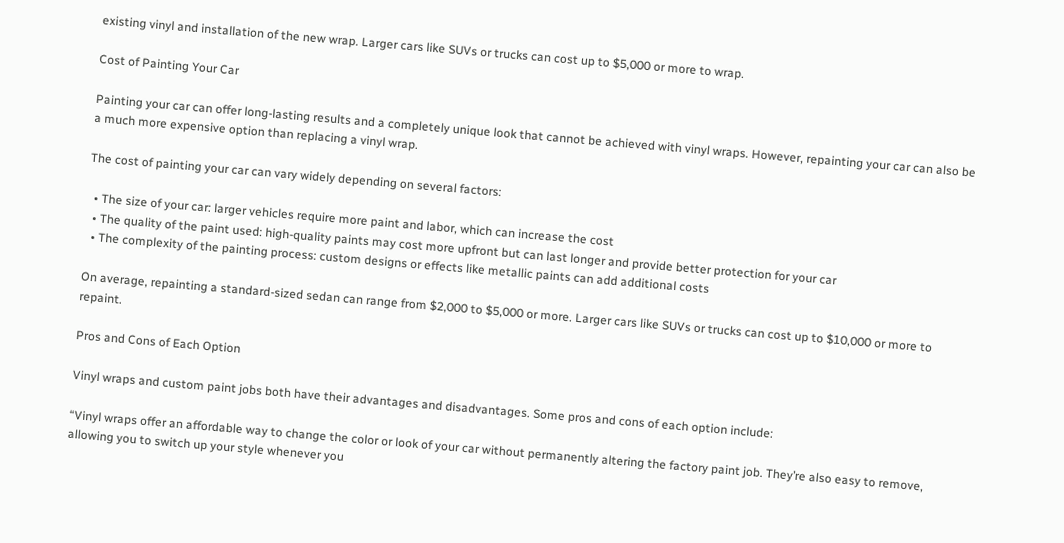existing vinyl and installation of the new wrap. Larger cars like SUVs or trucks can cost up to $5,000 or more to wrap.

Cost of Painting Your Car

Painting your car can offer long-lasting results and a completely unique look that cannot be achieved with vinyl wraps. However, repainting your car can also be a much more expensive option than replacing a vinyl wrap.

The cost of painting your car can vary widely depending on several factors:

  • The size of your car: larger vehicles require more paint and labor, which can increase the cost
  • The quality of the paint used: high-quality paints may cost more upfront but can last longer and provide better protection for your car
  • The complexity of the painting process: custom designs or effects like metallic paints can add additional costs

On average, repainting a standard-sized sedan can range from $2,000 to $5,000 or more. Larger cars like SUVs or trucks can cost up to $10,000 or more to repaint.

Pros and Cons of Each Option

Vinyl wraps and custom paint jobs both have their advantages and disadvantages. Some pros and cons of each option include:

“Vinyl wraps offer an affordable way to change the color or look of your car without permanently altering the factory paint job. They’re also easy to remove, allowing you to switch up your style whenever you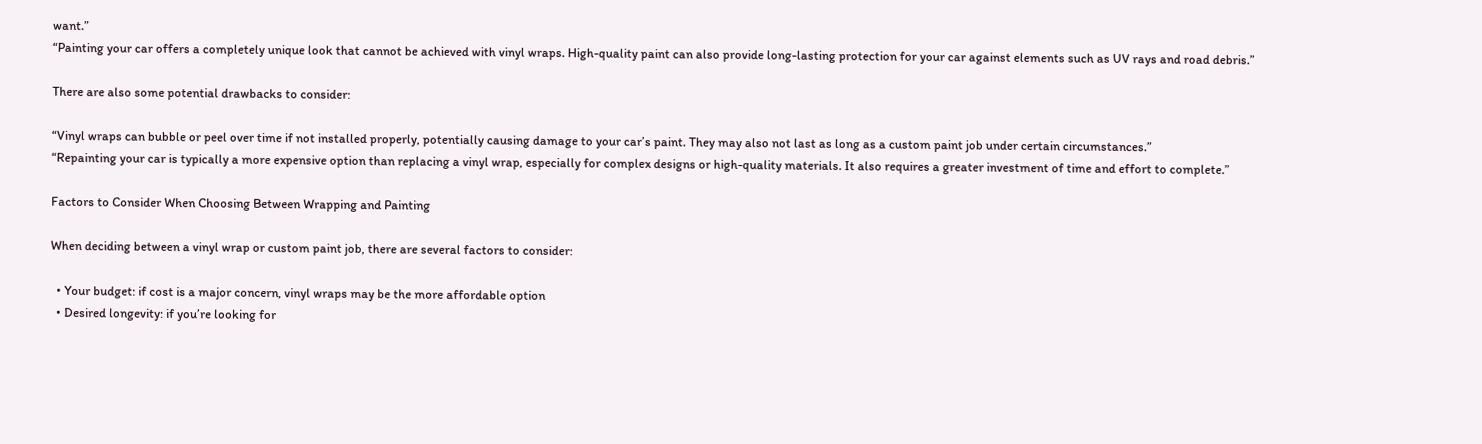want.”
“Painting your car offers a completely unique look that cannot be achieved with vinyl wraps. High-quality paint can also provide long-lasting protection for your car against elements such as UV rays and road debris.”

There are also some potential drawbacks to consider:

“Vinyl wraps can bubble or peel over time if not installed properly, potentially causing damage to your car’s paint. They may also not last as long as a custom paint job under certain circumstances.”
“Repainting your car is typically a more expensive option than replacing a vinyl wrap, especially for complex designs or high-quality materials. It also requires a greater investment of time and effort to complete.”

Factors to Consider When Choosing Between Wrapping and Painting

When deciding between a vinyl wrap or custom paint job, there are several factors to consider:

  • Your budget: if cost is a major concern, vinyl wraps may be the more affordable option
  • Desired longevity: if you’re looking for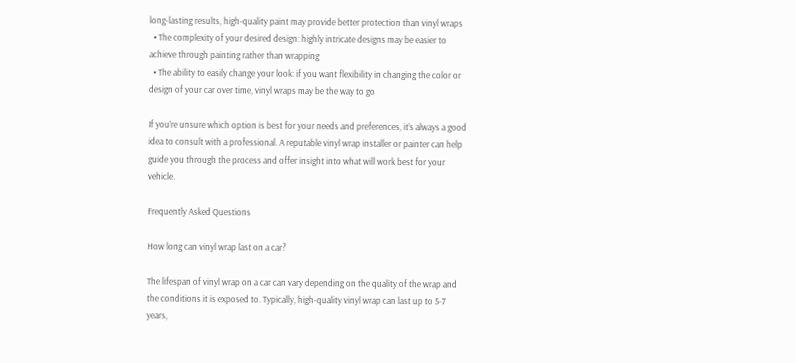long-lasting results, high-quality paint may provide better protection than vinyl wraps
  • The complexity of your desired design: highly intricate designs may be easier to achieve through painting rather than wrapping
  • The ability to easily change your look: if you want flexibility in changing the color or design of your car over time, vinyl wraps may be the way to go

If you’re unsure which option is best for your needs and preferences, it’s always a good idea to consult with a professional. A reputable vinyl wrap installer or painter can help guide you through the process and offer insight into what will work best for your vehicle.

Frequently Asked Questions

How long can vinyl wrap last on a car?

The lifespan of vinyl wrap on a car can vary depending on the quality of the wrap and the conditions it is exposed to. Typically, high-quality vinyl wrap can last up to 5-7 years,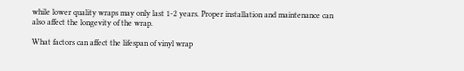while lower quality wraps may only last 1-2 years. Proper installation and maintenance can also affect the longevity of the wrap.

What factors can affect the lifespan of vinyl wrap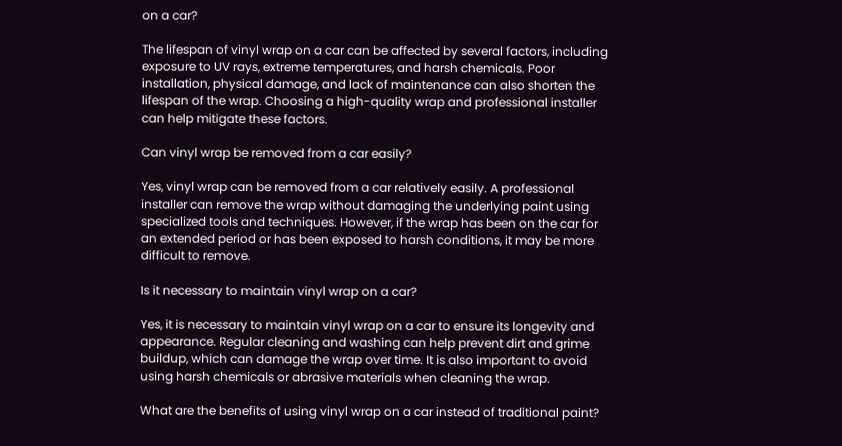on a car?

The lifespan of vinyl wrap on a car can be affected by several factors, including exposure to UV rays, extreme temperatures, and harsh chemicals. Poor installation, physical damage, and lack of maintenance can also shorten the lifespan of the wrap. Choosing a high-quality wrap and professional installer can help mitigate these factors.

Can vinyl wrap be removed from a car easily?

Yes, vinyl wrap can be removed from a car relatively easily. A professional installer can remove the wrap without damaging the underlying paint using specialized tools and techniques. However, if the wrap has been on the car for an extended period or has been exposed to harsh conditions, it may be more difficult to remove.

Is it necessary to maintain vinyl wrap on a car?

Yes, it is necessary to maintain vinyl wrap on a car to ensure its longevity and appearance. Regular cleaning and washing can help prevent dirt and grime buildup, which can damage the wrap over time. It is also important to avoid using harsh chemicals or abrasive materials when cleaning the wrap.

What are the benefits of using vinyl wrap on a car instead of traditional paint?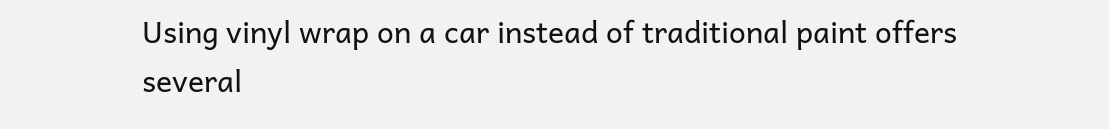Using vinyl wrap on a car instead of traditional paint offers several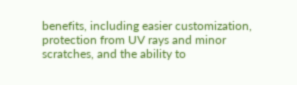benefits, including easier customization, protection from UV rays and minor scratches, and the ability to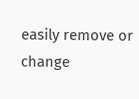easily remove or change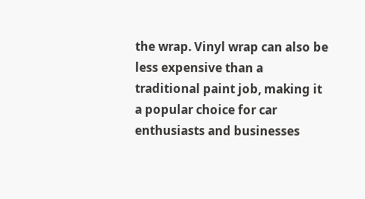the wrap. Vinyl wrap can also be less expensive than a traditional paint job, making it a popular choice for car enthusiasts and businesses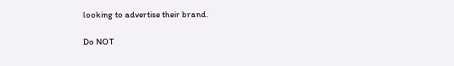looking to advertise their brand.

Do NOT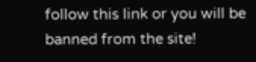follow this link or you will be banned from the site!